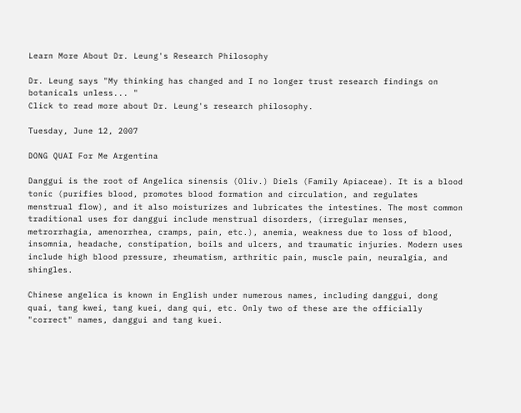Learn More About Dr. Leung's Research Philosophy

Dr. Leung says "My thinking has changed and I no longer trust research findings on botanicals unless... "
Click to read more about Dr. Leung's research philosophy.

Tuesday, June 12, 2007

DONG QUAI For Me Argentina

Danggui is the root of Angelica sinensis (Oliv.) Diels (Family Apiaceae). It is a blood tonic (purifies blood, promotes blood formation and circulation, and regulates menstrual flow), and it also moisturizes and lubricates the intestines. The most common traditional uses for danggui include menstrual disorders, (irregular menses, metrorrhagia, amenorrhea, cramps, pain, etc.), anemia, weakness due to loss of blood, insomnia, headache, constipation, boils and ulcers, and traumatic injuries. Modern uses include high blood pressure, rheumatism, arthritic pain, muscle pain, neuralgia, and shingles.

Chinese angelica is known in English under numerous names, including danggui, dong quai, tang kwei, tang kuei, dang qui, etc. Only two of these are the officially "correct" names, danggui and tang kuei.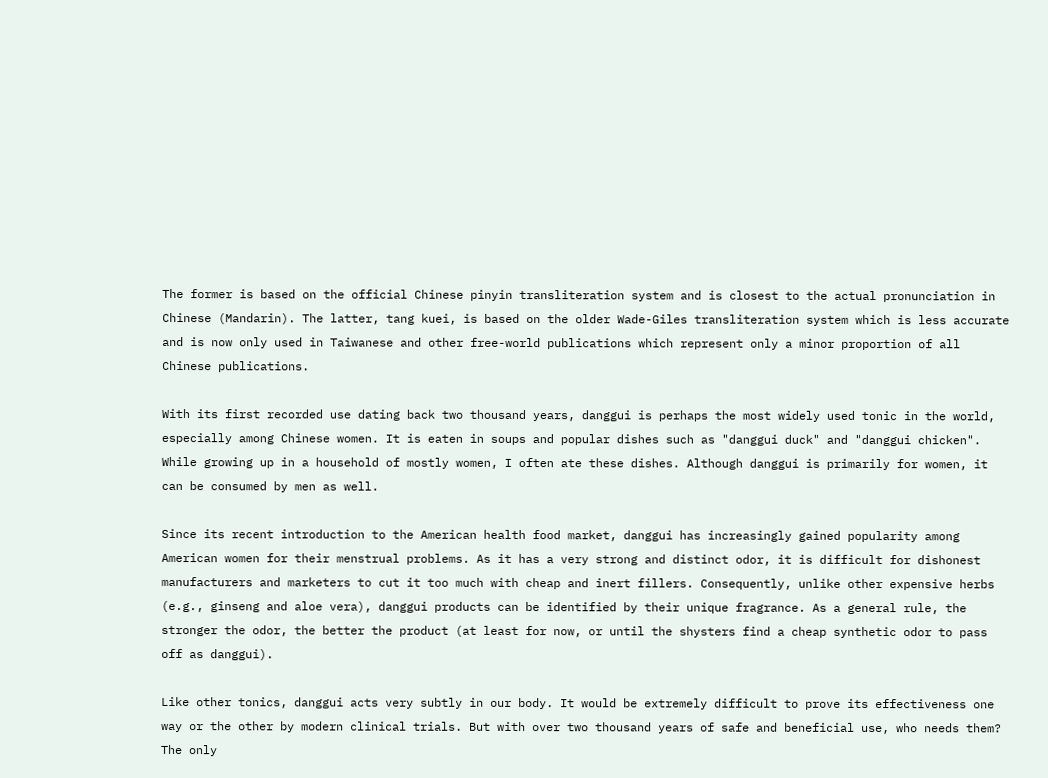The former is based on the official Chinese pinyin transliteration system and is closest to the actual pronunciation in Chinese (Mandarin). The latter, tang kuei, is based on the older Wade-Giles transliteration system which is less accurate and is now only used in Taiwanese and other free-world publications which represent only a minor proportion of all Chinese publications.

With its first recorded use dating back two thousand years, danggui is perhaps the most widely used tonic in the world, especially among Chinese women. It is eaten in soups and popular dishes such as "danggui duck" and "danggui chicken". While growing up in a household of mostly women, I often ate these dishes. Although danggui is primarily for women, it can be consumed by men as well.

Since its recent introduction to the American health food market, danggui has increasingly gained popularity among American women for their menstrual problems. As it has a very strong and distinct odor, it is difficult for dishonest manufacturers and marketers to cut it too much with cheap and inert fillers. Consequently, unlike other expensive herbs (e.g., ginseng and aloe vera), danggui products can be identified by their unique fragrance. As a general rule, the stronger the odor, the better the product (at least for now, or until the shysters find a cheap synthetic odor to pass off as danggui).

Like other tonics, danggui acts very subtly in our body. It would be extremely difficult to prove its effectiveness one way or the other by modern clinical trials. But with over two thousand years of safe and beneficial use, who needs them? The only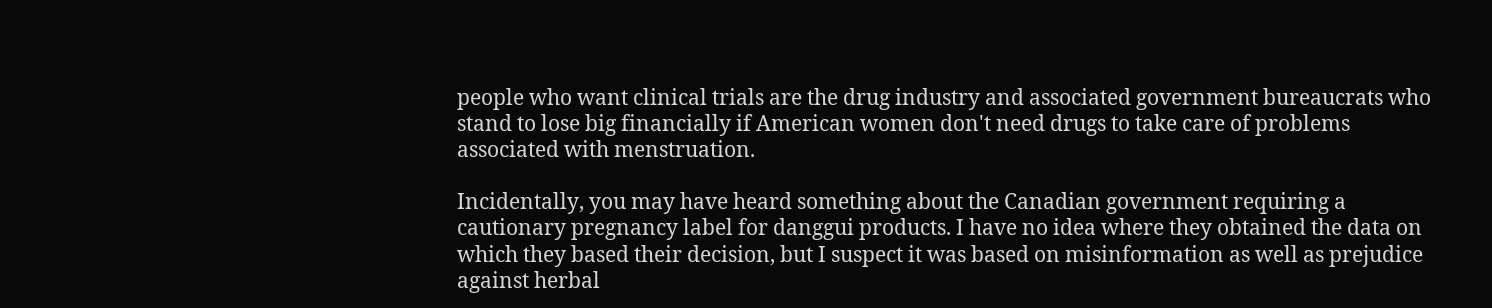people who want clinical trials are the drug industry and associated government bureaucrats who stand to lose big financially if American women don't need drugs to take care of problems associated with menstruation.

Incidentally, you may have heard something about the Canadian government requiring a cautionary pregnancy label for danggui products. I have no idea where they obtained the data on which they based their decision, but I suspect it was based on misinformation as well as prejudice against herbal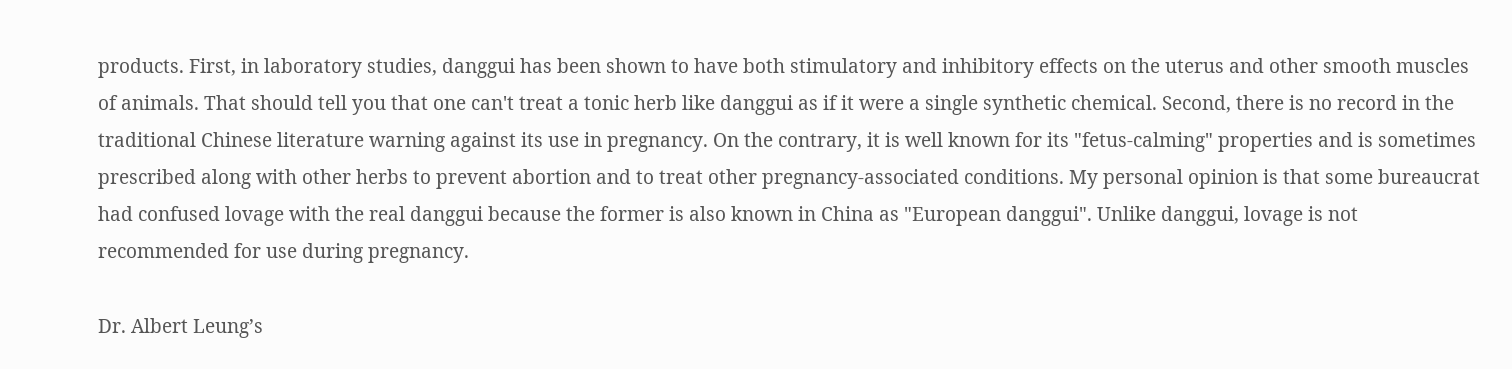products. First, in laboratory studies, danggui has been shown to have both stimulatory and inhibitory effects on the uterus and other smooth muscles of animals. That should tell you that one can't treat a tonic herb like danggui as if it were a single synthetic chemical. Second, there is no record in the traditional Chinese literature warning against its use in pregnancy. On the contrary, it is well known for its "fetus-calming" properties and is sometimes prescribed along with other herbs to prevent abortion and to treat other pregnancy-associated conditions. My personal opinion is that some bureaucrat had confused lovage with the real danggui because the former is also known in China as "European danggui". Unlike danggui, lovage is not recommended for use during pregnancy.

Dr. Albert Leung’s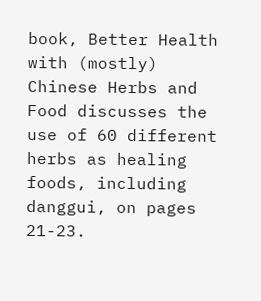book, Better Health with (mostly) Chinese Herbs and Food discusses the use of 60 different herbs as healing foods, including danggui, on pages 21-23.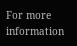For more information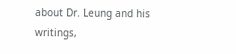about Dr. Leung and his writings,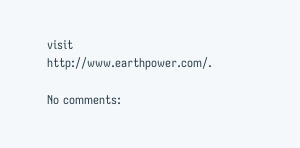visit http://www.earthpower.com/.

No comments: